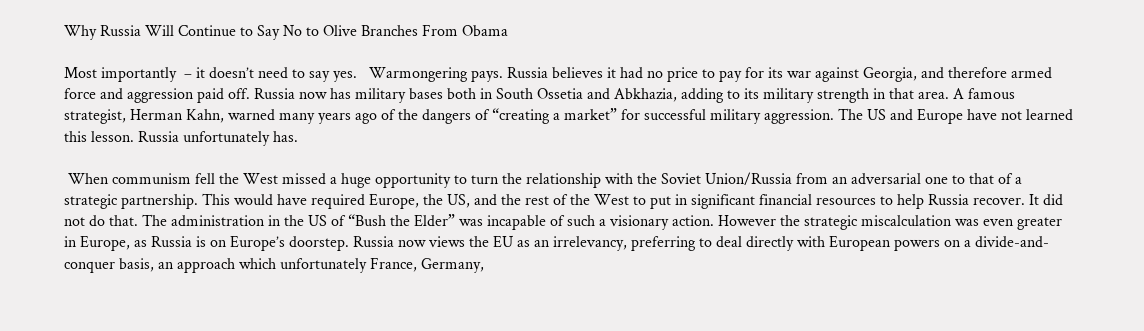Why Russia Will Continue to Say No to Olive Branches From Obama

Most importantly  – it doesn’t need to say yes.   Warmongering pays. Russia believes it had no price to pay for its war against Georgia, and therefore armed force and aggression paid off. Russia now has military bases both in South Ossetia and Abkhazia, adding to its military strength in that area. A famous strategist, Herman Kahn, warned many years ago of the dangers of “creating a market” for successful military aggression. The US and Europe have not learned this lesson. Russia unfortunately has.

 When communism fell the West missed a huge opportunity to turn the relationship with the Soviet Union/Russia from an adversarial one to that of a strategic partnership. This would have required Europe, the US, and the rest of the West to put in significant financial resources to help Russia recover. It did not do that. The administration in the US of “Bush the Elder” was incapable of such a visionary action. However the strategic miscalculation was even greater in Europe, as Russia is on Europe’s doorstep. Russia now views the EU as an irrelevancy, preferring to deal directly with European powers on a divide-and-conquer basis, an approach which unfortunately France, Germany,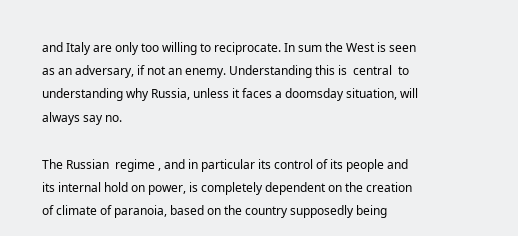and Italy are only too willing to reciprocate. In sum the West is seen as an adversary, if not an enemy. Understanding this is  central  to understanding why Russia, unless it faces a doomsday situation, will always say no.

The Russian  regime , and in particular its control of its people and its internal hold on power, is completely dependent on the creation of climate of paranoia, based on the country supposedly being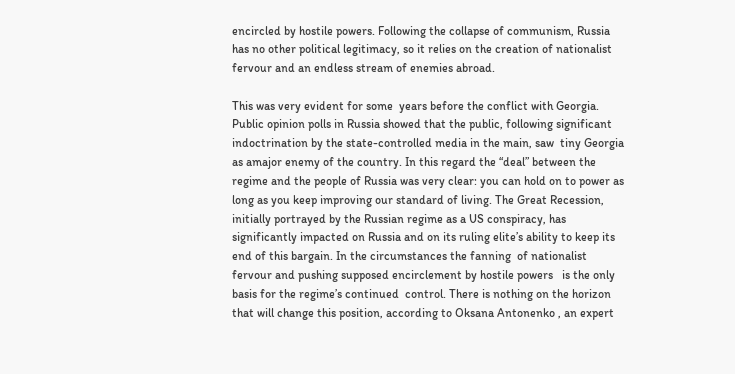encircled by hostile powers. Following the collapse of communism, Russia has no other political legitimacy, so it relies on the creation of nationalist fervour and an endless stream of enemies abroad.

This was very evident for some  years before the conflict with Georgia. Public opinion polls in Russia showed that the public, following significant indoctrination by the state-controlled media in the main, saw  tiny Georgia as amajor enemy of the country. In this regard the “deal” between the regime and the people of Russia was very clear: you can hold on to power as long as you keep improving our standard of living. The Great Recession, initially portrayed by the Russian regime as a US conspiracy, has significantly impacted on Russia and on its ruling elite’s ability to keep its end of this bargain. In the circumstances the fanning  of nationalist fervour and pushing supposed encirclement by hostile powers   is the only basis for the regime’s continued  control. There is nothing on the horizon that will change this position, according to Oksana Antonenko , an expert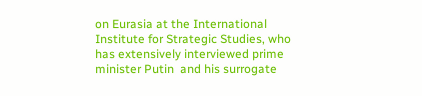on Eurasia at the International Institute for Strategic Studies, who has extensively interviewed prime minister Putin  and his surrogate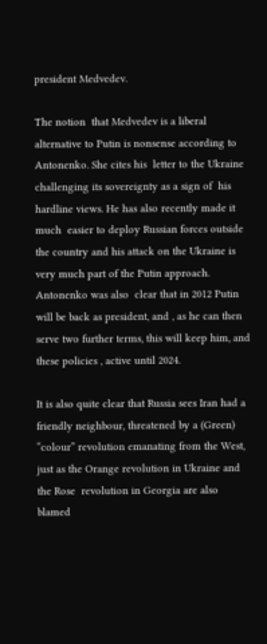president Medvedev.

The notion  that Medvedev is a liberal alternative to Putin is nonsense according to Antonenko. She cites his  letter to the Ukraine challenging its sovereignty as a sign of  his  hardline views. He has also recently made it much  easier to deploy Russian forces outside the country and his attack on the Ukraine is very much part of the Putin approach. Antonenko was also  clear that in 2012 Putin will be back as president, and , as he can then  serve two further terms, this will keep him, and these policies , active until 2024.

It is also quite clear that Russia sees Iran had a friendly neighbour, threatened by a (Green) “colour” revolution emanating from the West, just as the Orange revolution in Ukraine and the Rose  revolution in Georgia are also blamed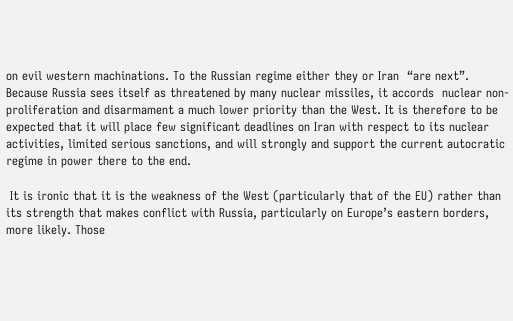on evil western machinations. To the Russian regime either they or Iran  “are next”.  Because Russia sees itself as threatened by many nuclear missiles, it accords  nuclear non-proliferation and disarmament a much lower priority than the West. It is therefore to be expected that it will place few significant deadlines on Iran with respect to its nuclear activities, limited serious sanctions, and will strongly and support the current autocratic regime in power there to the end.

 It is ironic that it is the weakness of the West (particularly that of the EU) rather than its strength that makes conflict with Russia, particularly on Europe’s eastern borders, more likely. Those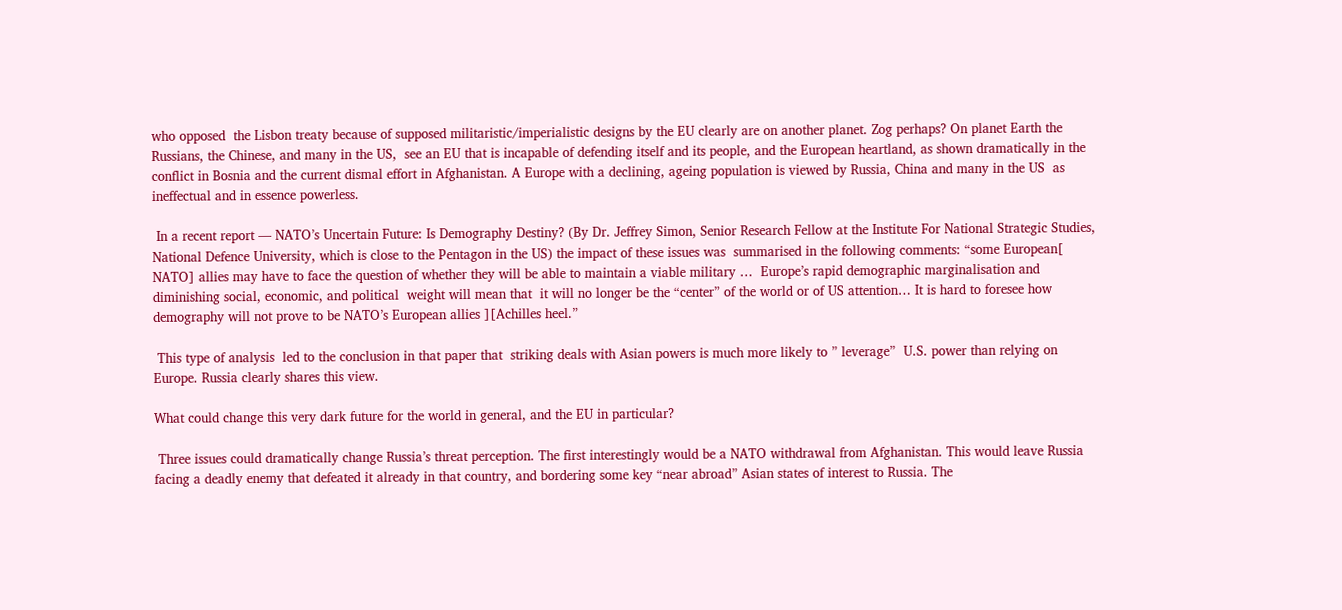who opposed  the Lisbon treaty because of supposed militaristic/imperialistic designs by the EU clearly are on another planet. Zog perhaps? On planet Earth the Russians, the Chinese, and many in the US,  see an EU that is incapable of defending itself and its people, and the European heartland, as shown dramatically in the conflict in Bosnia and the current dismal effort in Afghanistan. A Europe with a declining, ageing population is viewed by Russia, China and many in the US  as  ineffectual and in essence powerless.

 In a recent report — NATO’s Uncertain Future: Is Demography Destiny? (By Dr. Jeffrey Simon, Senior Research Fellow at the Institute For National Strategic Studies, National Defence University, which is close to the Pentagon in the US) the impact of these issues was  summarised in the following comments: “some European[ NATO] allies may have to face the question of whether they will be able to maintain a viable military …  Europe’s rapid demographic marginalisation and diminishing social, economic, and political  weight will mean that  it will no longer be the “center” of the world or of US attention… It is hard to foresee how demography will not prove to be NATO’s European allies ][Achilles heel.”

 This type of analysis  led to the conclusion in that paper that  striking deals with Asian powers is much more likely to ” leverage”  U.S. power than relying on Europe. Russia clearly shares this view.

What could change this very dark future for the world in general, and the EU in particular?

 Three issues could dramatically change Russia’s threat perception. The first interestingly would be a NATO withdrawal from Afghanistan. This would leave Russia facing a deadly enemy that defeated it already in that country, and bordering some key “near abroad” Asian states of interest to Russia. The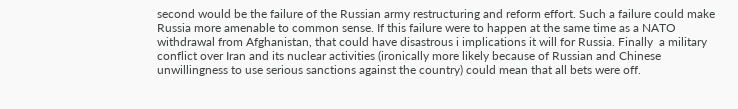second would be the failure of the Russian army restructuring and reform effort. Such a failure could make Russia more amenable to common sense. If this failure were to happen at the same time as a NATO withdrawal from Afghanistan, that could have disastrous i implications it will for Russia. Finally  a military conflict over Iran and its nuclear activities (ironically more likely because of Russian and Chinese unwillingness to use serious sanctions against the country) could mean that all bets were off.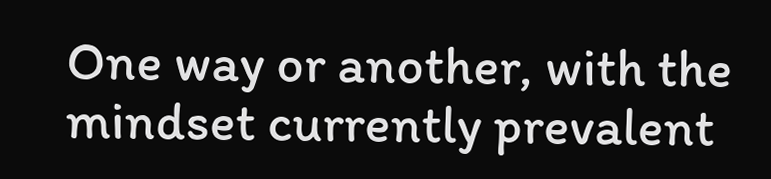One way or another, with the mindset currently prevalent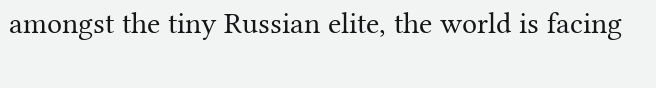amongst the tiny Russian elite, the world is facing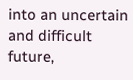into an uncertain and difficult future,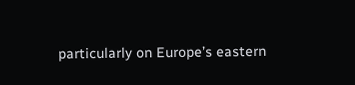particularly on Europe’s eastern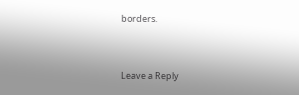borders.


Leave a Reply